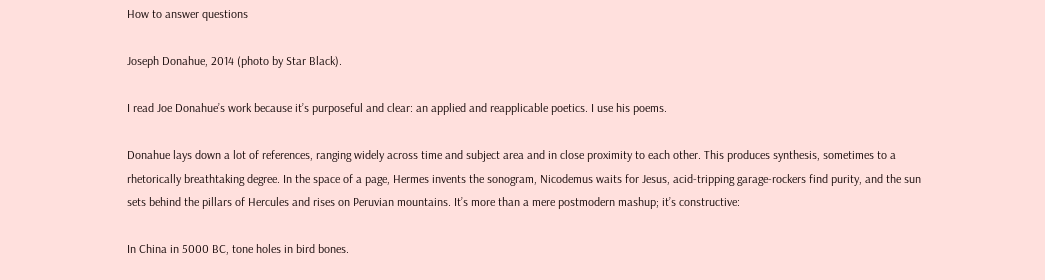How to answer questions

Joseph Donahue, 2014 (photo by Star Black).

I read Joe Donahue’s work because it’s purposeful and clear: an applied and reapplicable poetics. I use his poems.

Donahue lays down a lot of references, ranging widely across time and subject area and in close proximity to each other. This produces synthesis, sometimes to a rhetorically breathtaking degree. In the space of a page, Hermes invents the sonogram, Nicodemus waits for Jesus, acid-tripping garage-rockers find purity, and the sun sets behind the pillars of Hercules and rises on Peruvian mountains. It’s more than a mere postmodern mashup; it’s constructive:

In China in 5000 BC, tone holes in bird bones.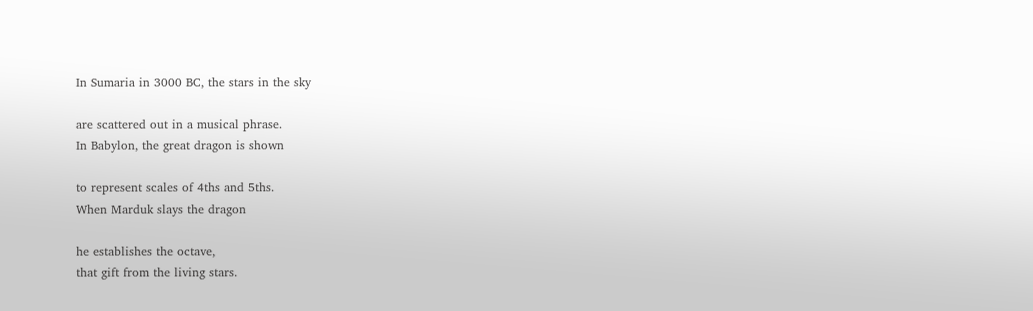In Sumaria in 3000 BC, the stars in the sky

are scattered out in a musical phrase.
In Babylon, the great dragon is shown

to represent scales of 4ths and 5ths.
When Marduk slays the dragon

he establishes the octave,
that gift from the living stars.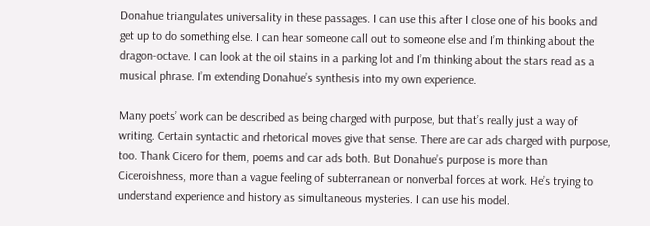Donahue triangulates universality in these passages. I can use this after I close one of his books and get up to do something else. I can hear someone call out to someone else and I’m thinking about the dragon-octave. I can look at the oil stains in a parking lot and I’m thinking about the stars read as a musical phrase. I’m extending Donahue’s synthesis into my own experience.

Many poets’ work can be described as being charged with purpose, but that’s really just a way of writing. Certain syntactic and rhetorical moves give that sense. There are car ads charged with purpose, too. Thank Cicero for them, poems and car ads both. But Donahue’s purpose is more than Ciceroishness, more than a vague feeling of subterranean or nonverbal forces at work. He’s trying to understand experience and history as simultaneous mysteries. I can use his model.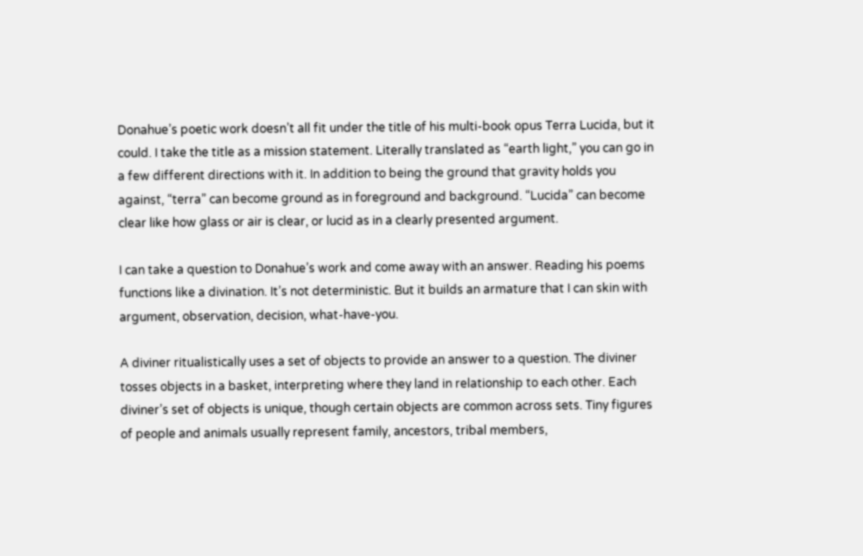Donahue’s poetic work doesn’t all fit under the title of his multi-book opus Terra Lucida, but it could. I take the title as a mission statement. Literally translated as “earth light,” you can go in a few different directions with it. In addition to being the ground that gravity holds you against, “terra” can become ground as in foreground and background. “Lucida” can become clear like how glass or air is clear, or lucid as in a clearly presented argument.

I can take a question to Donahue’s work and come away with an answer. Reading his poems functions like a divination. It’s not deterministic. But it builds an armature that I can skin with argument, observation, decision, what-have-you.

A diviner ritualistically uses a set of objects to provide an answer to a question. The diviner tosses objects in a basket, interpreting where they land in relationship to each other. Each diviner’s set of objects is unique, though certain objects are common across sets. Tiny figures of people and animals usually represent family, ancestors, tribal members,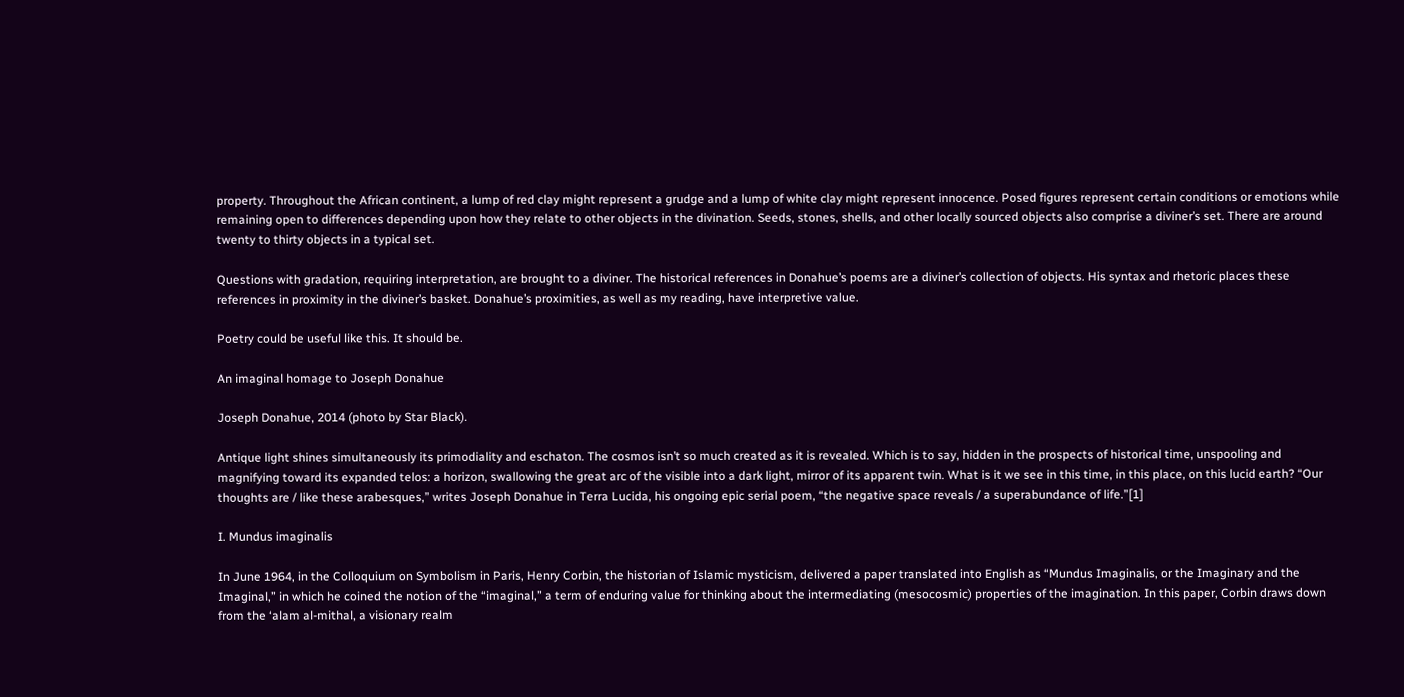property. Throughout the African continent, a lump of red clay might represent a grudge and a lump of white clay might represent innocence. Posed figures represent certain conditions or emotions while remaining open to differences depending upon how they relate to other objects in the divination. Seeds, stones, shells, and other locally sourced objects also comprise a diviner’s set. There are around twenty to thirty objects in a typical set.

Questions with gradation, requiring interpretation, are brought to a diviner. The historical references in Donahue’s poems are a diviner’s collection of objects. His syntax and rhetoric places these references in proximity in the diviner’s basket. Donahue’s proximities, as well as my reading, have interpretive value.

Poetry could be useful like this. It should be.

An imaginal homage to Joseph Donahue

Joseph Donahue, 2014 (photo by Star Black).

Antique light shines simultaneously its primodiality and eschaton. The cosmos isn’t so much created as it is revealed. Which is to say, hidden in the prospects of historical time, unspooling and magnifying toward its expanded telos: a horizon, swallowing the great arc of the visible into a dark light, mirror of its apparent twin. What is it we see in this time, in this place, on this lucid earth? “Our thoughts are / like these arabesques,” writes Joseph Donahue in Terra Lucida, his ongoing epic serial poem, “the negative space reveals / a superabundance of life.”[1]

I. Mundus imaginalis

In June 1964, in the Colloquium on Symbolism in Paris, Henry Corbin, the historian of Islamic mysticism, delivered a paper translated into English as “Mundus Imaginalis, or the Imaginary and the Imaginal,” in which he coined the notion of the “imaginal,” a term of enduring value for thinking about the intermediating (mesocosmic) properties of the imagination. In this paper, Corbin draws down from the ‘alam al-mithal, a visionary realm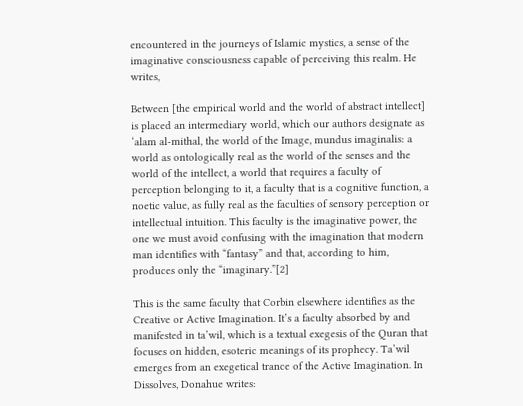encountered in the journeys of Islamic mystics, a sense of the imaginative consciousness capable of perceiving this realm. He writes,

Between [the empirical world and the world of abstract intellect] is placed an intermediary world, which our authors designate as ‘alam al-mithal, the world of the Image, mundus imaginalis: a world as ontologically real as the world of the senses and the world of the intellect, a world that requires a faculty of perception belonging to it, a faculty that is a cognitive function, a noetic value, as fully real as the faculties of sensory perception or intellectual intuition. This faculty is the imaginative power, the one we must avoid confusing with the imagination that modern man identifies with “fantasy” and that, according to him, produces only the “imaginary.”[2]

This is the same faculty that Corbin elsewhere identifies as the Creative or Active Imagination. It’s a faculty absorbed by and manifested in ta’wil, which is a textual exegesis of the Quran that focuses on hidden, esoteric meanings of its prophecy. Ta’wil emerges from an exegetical trance of the Active Imagination. In Dissolves, Donahue writes: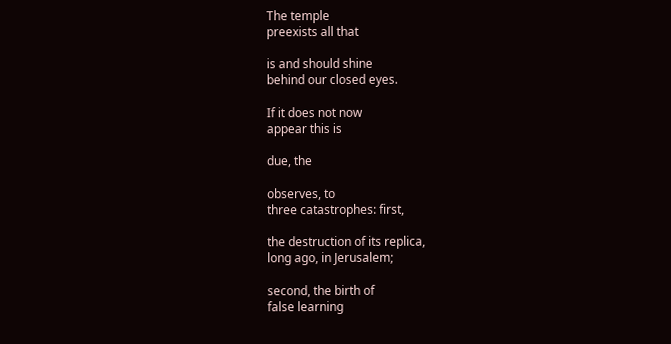The temple
preexists all that

is and should shine
behind our closed eyes.

If it does not now
appear this is

due, the

observes, to
three catastrophes: first,

the destruction of its replica,
long ago, in Jerusalem;

second, the birth of
false learning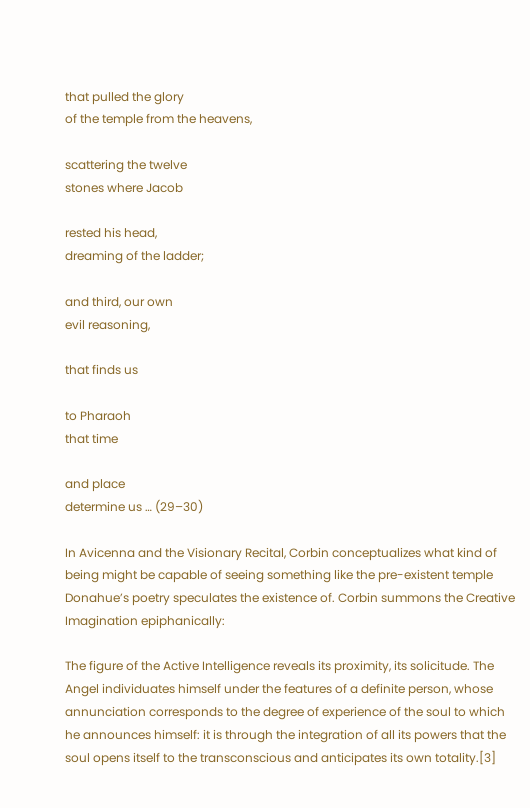that pulled the glory
of the temple from the heavens,

scattering the twelve
stones where Jacob

rested his head,
dreaming of the ladder;

and third, our own
evil reasoning,

that finds us

to Pharaoh
that time

and place
determine us … (29–30)

In Avicenna and the Visionary Recital, Corbin conceptualizes what kind of being might be capable of seeing something like the pre-existent temple Donahue’s poetry speculates the existence of. Corbin summons the Creative Imagination epiphanically:

The figure of the Active Intelligence reveals its proximity, its solicitude. The Angel individuates himself under the features of a definite person, whose annunciation corresponds to the degree of experience of the soul to which he announces himself: it is through the integration of all its powers that the soul opens itself to the transconscious and anticipates its own totality.[3]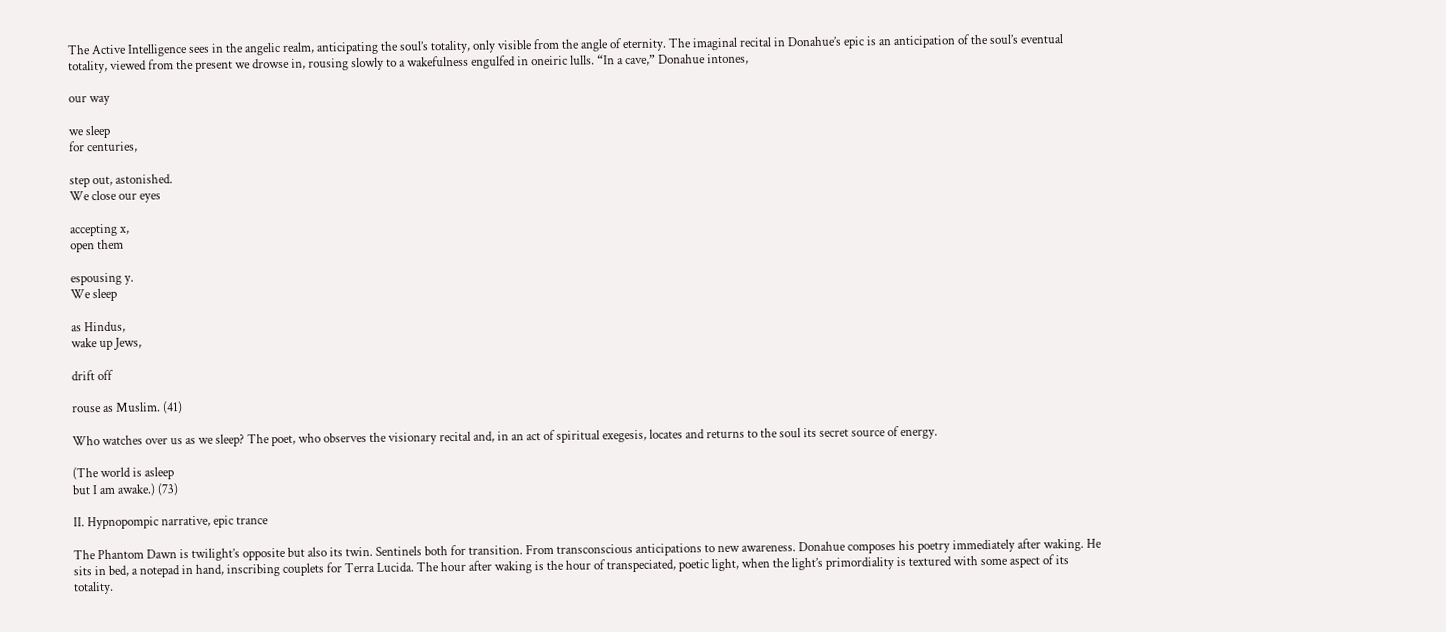The Active Intelligence sees in the angelic realm, anticipating the soul’s totality, only visible from the angle of eternity. The imaginal recital in Donahue’s epic is an anticipation of the soul’s eventual totality, viewed from the present we drowse in, rousing slowly to a wakefulness engulfed in oneiric lulls. “In a cave,” Donahue intones,

our way

we sleep
for centuries,

step out, astonished.
We close our eyes

accepting x,
open them

espousing y.
We sleep

as Hindus,
wake up Jews,

drift off

rouse as Muslim. (41)

Who watches over us as we sleep? The poet, who observes the visionary recital and, in an act of spiritual exegesis, locates and returns to the soul its secret source of energy.

(The world is asleep
but I am awake.) (73)

II. Hypnopompic narrative, epic trance

The Phantom Dawn is twilight’s opposite but also its twin. Sentinels both for transition. From transconscious anticipations to new awareness. Donahue composes his poetry immediately after waking. He sits in bed, a notepad in hand, inscribing couplets for Terra Lucida. The hour after waking is the hour of transpeciated, poetic light, when the light’s primordiality is textured with some aspect of its totality.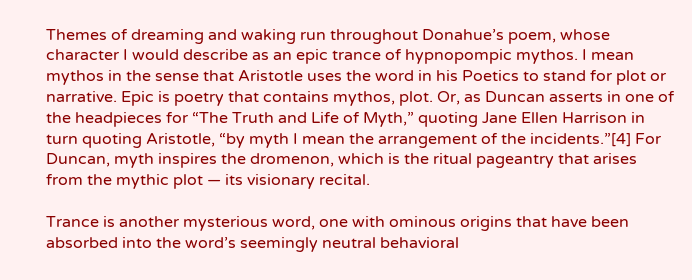Themes of dreaming and waking run throughout Donahue’s poem, whose character I would describe as an epic trance of hypnopompic mythos. I mean mythos in the sense that Aristotle uses the word in his Poetics to stand for plot or narrative. Epic is poetry that contains mythos, plot. Or, as Duncan asserts in one of the headpieces for “The Truth and Life of Myth,” quoting Jane Ellen Harrison in turn quoting Aristotle, “by myth I mean the arrangement of the incidents.”[4] For Duncan, myth inspires the dromenon, which is the ritual pageantry that arises from the mythic plot — its visionary recital.

Trance is another mysterious word, one with ominous origins that have been absorbed into the word’s seemingly neutral behavioral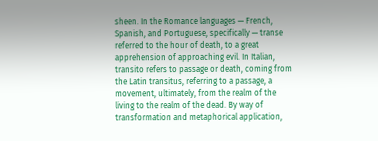sheen. In the Romance languages — French, Spanish, and Portuguese, specifically — transe referred to the hour of death, to a great apprehension of approaching evil. In Italian, transito refers to passage or death, coming from the Latin transitus, referring to a passage, a movement, ultimately, from the realm of the living to the realm of the dead. By way of transformation and metaphorical application,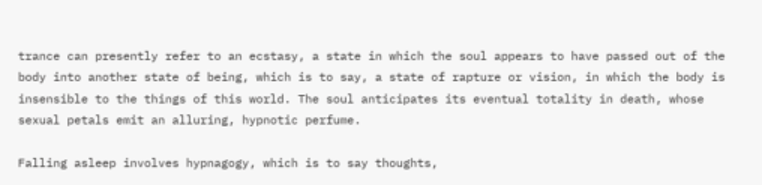trance can presently refer to an ecstasy, a state in which the soul appears to have passed out of the body into another state of being, which is to say, a state of rapture or vision, in which the body is insensible to the things of this world. The soul anticipates its eventual totality in death, whose sexual petals emit an alluring, hypnotic perfume.

Falling asleep involves hypnagogy, which is to say thoughts,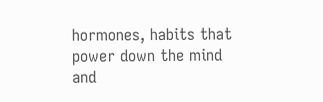hormones, habits that power down the mind and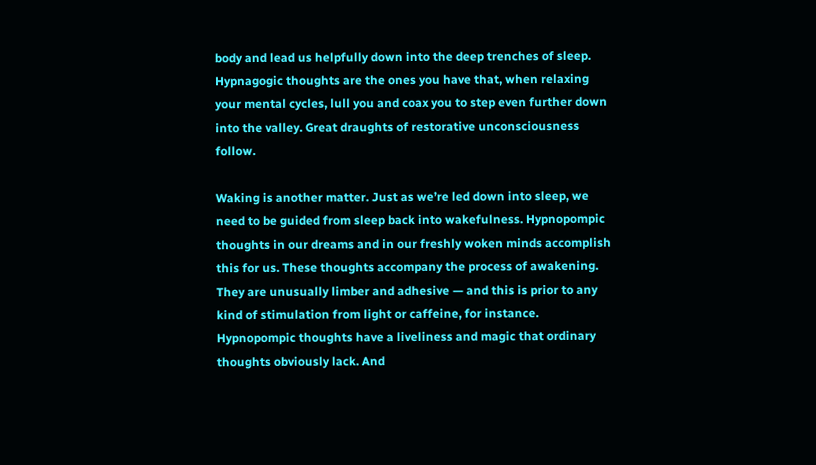body and lead us helpfully down into the deep trenches of sleep. Hypnagogic thoughts are the ones you have that, when relaxing your mental cycles, lull you and coax you to step even further down into the valley. Great draughts of restorative unconsciousness follow.

Waking is another matter. Just as we’re led down into sleep, we need to be guided from sleep back into wakefulness. Hypnopompic thoughts in our dreams and in our freshly woken minds accomplish this for us. These thoughts accompany the process of awakening. They are unusually limber and adhesive — and this is prior to any kind of stimulation from light or caffeine, for instance. Hypnopompic thoughts have a liveliness and magic that ordinary thoughts obviously lack. And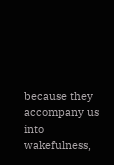because they accompany us into wakefulness,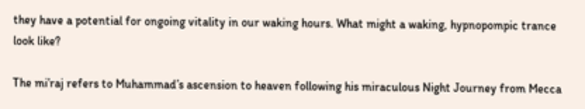they have a potential for ongoing vitality in our waking hours. What might a waking, hypnopompic trance look like?

The mi’raj refers to Muhammad’s ascension to heaven following his miraculous Night Journey from Mecca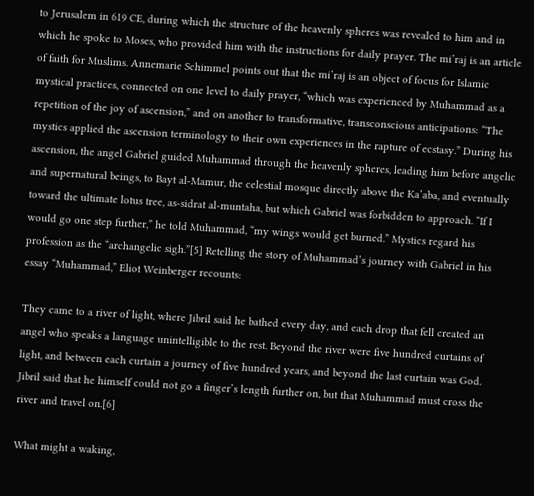to Jerusalem in 619 CE, during which the structure of the heavenly spheres was revealed to him and in which he spoke to Moses, who provided him with the instructions for daily prayer. The mi’raj is an article of faith for Muslims. Annemarie Schimmel points out that the mi’raj is an object of focus for Islamic mystical practices, connected on one level to daily prayer, “which was experienced by Muhammad as a repetition of the joy of ascension,” and on another to transformative, transconscious anticipations: “The mystics applied the ascension terminology to their own experiences in the rapture of ecstasy.” During his ascension, the angel Gabriel guided Muhammad through the heavenly spheres, leading him before angelic and supernatural beings, to Bayt al-Mamur, the celestial mosque directly above the Ka’aba, and eventually toward the ultimate lotus tree, as-sidrat al-muntaha, but which Gabriel was forbidden to approach. “If I would go one step further,” he told Muhammad, “my wings would get burned.” Mystics regard his profession as the “archangelic sigh.”[5] Retelling the story of Muhammad’s journey with Gabriel in his essay “Muhammad,” Eliot Weinberger recounts:

They came to a river of light, where Jibril said he bathed every day, and each drop that fell created an angel who speaks a language unintelligible to the rest. Beyond the river were five hundred curtains of light, and between each curtain a journey of five hundred years, and beyond the last curtain was God. Jibril said that he himself could not go a finger’s length further on, but that Muhammad must cross the river and travel on.[6]

What might a waking,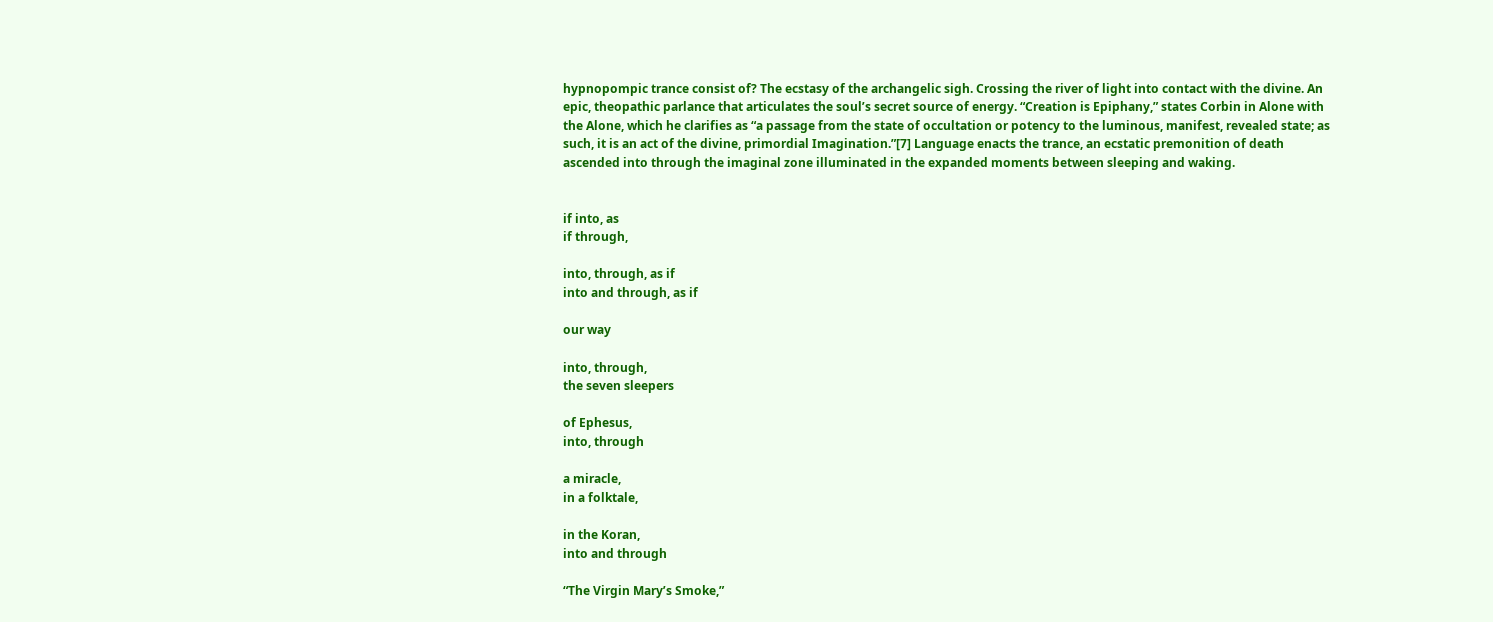hypnopompic trance consist of? The ecstasy of the archangelic sigh. Crossing the river of light into contact with the divine. An epic, theopathic parlance that articulates the soul’s secret source of energy. “Creation is Epiphany,” states Corbin in Alone with the Alone, which he clarifies as “a passage from the state of occultation or potency to the luminous, manifest, revealed state; as such, it is an act of the divine, primordial Imagination.”[7] Language enacts the trance, an ecstatic premonition of death ascended into through the imaginal zone illuminated in the expanded moments between sleeping and waking.


if into, as
if through,

into, through, as if
into and through, as if

our way

into, through,
the seven sleepers

of Ephesus,
into, through

a miracle,
in a folktale,

in the Koran,
into and through

“The Virgin Mary’s Smoke,”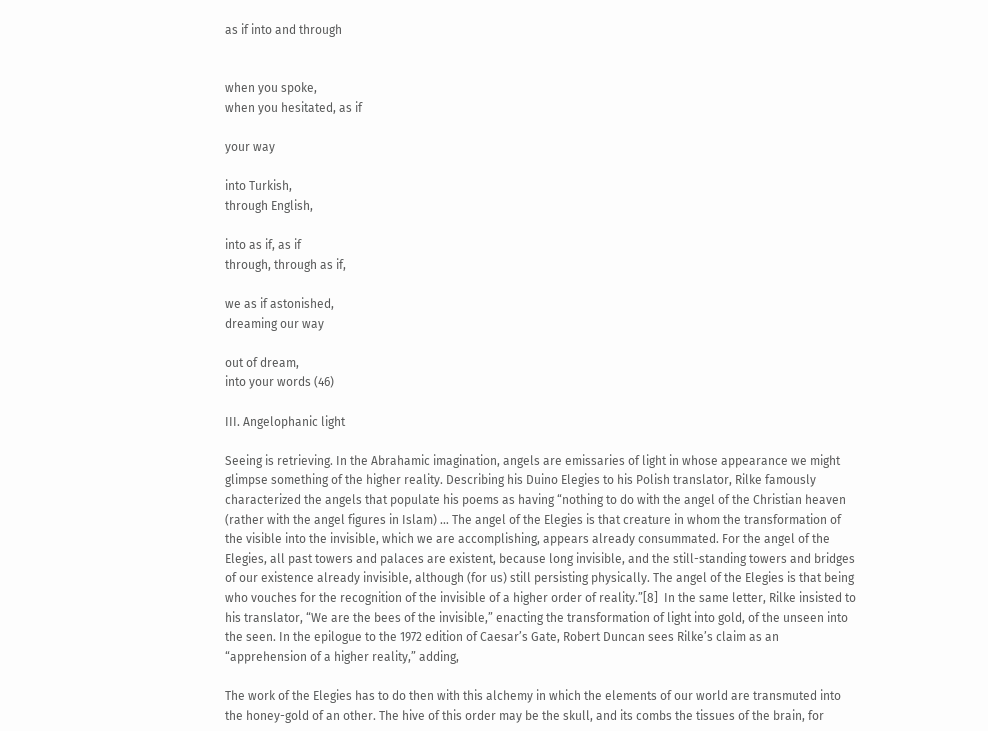as if into and through


when you spoke,
when you hesitated, as if

your way

into Turkish,
through English,

into as if, as if
through, through as if,

we as if astonished,
dreaming our way

out of dream,
into your words (46)

III. Angelophanic light

Seeing is retrieving. In the Abrahamic imagination, angels are emissaries of light in whose appearance we might glimpse something of the higher reality. Describing his Duino Elegies to his Polish translator, Rilke famously characterized the angels that populate his poems as having “nothing to do with the angel of the Christian heaven (rather with the angel figures in Islam) … The angel of the Elegies is that creature in whom the transformation of the visible into the invisible, which we are accomplishing, appears already consummated. For the angel of the Elegies, all past towers and palaces are existent, because long invisible, and the still-standing towers and bridges of our existence already invisible, although (for us) still persisting physically. The angel of the Elegies is that being who vouches for the recognition of the invisible of a higher order of reality.”[8]  In the same letter, Rilke insisted to his translator, “We are the bees of the invisible,” enacting the transformation of light into gold, of the unseen into the seen. In the epilogue to the 1972 edition of Caesar’s Gate, Robert Duncan sees Rilke’s claim as an “apprehension of a higher reality,” adding,

The work of the Elegies has to do then with this alchemy in which the elements of our world are transmuted into the honey-gold of an other. The hive of this order may be the skull, and its combs the tissues of the brain, for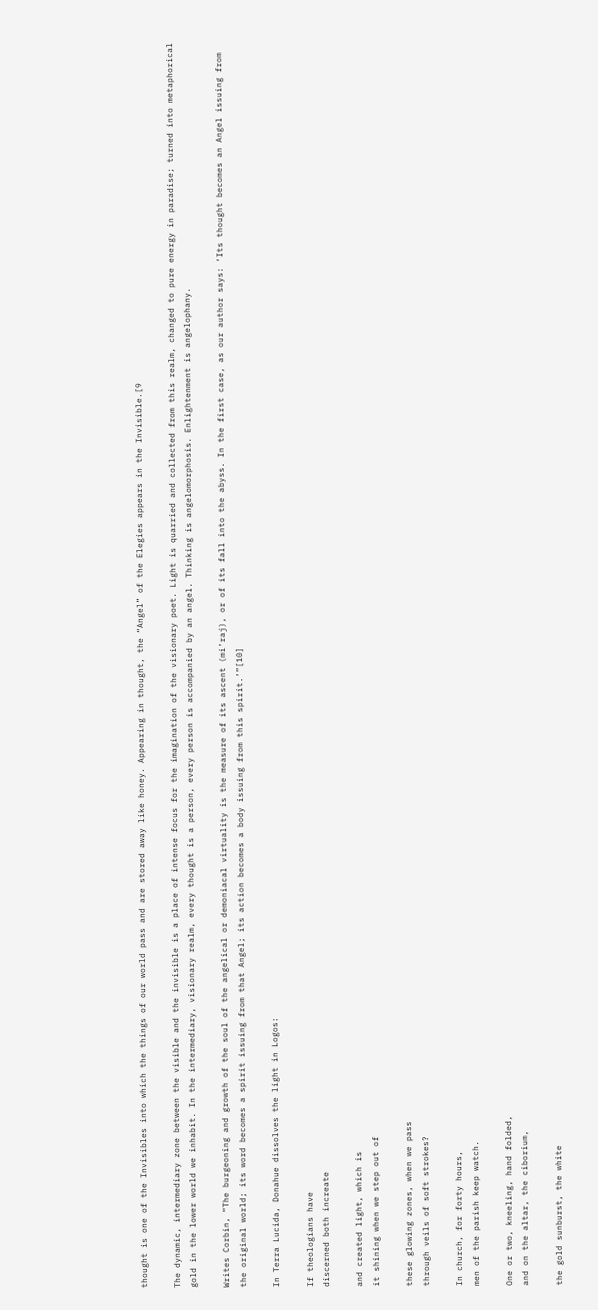thought is one of the Invisibles into which the things of our world pass and are stored away like honey. Appearing in thought, the “Angel” of the Elegies appears in the Invisible.[9

The dynamic, intermediary zone between the visible and the invisible is a place of intense focus for the imagination of the visionary poet. Light is quarried and collected from this realm, changed to pure energy in paradise; turned into metaphorical gold in the lower world we inhabit. In the intermediary, visionary realm, every thought is a person, every person is accompanied by an angel. Thinking is angelomorphosis. Enlightenment is angelophany.

Writes Corbin, “The burgeoning and growth of the soul of the angelical or demoniacal virtuality is the measure of its ascent (mi’raj), or of its fall into the abyss. In the first case, as our author says: ‘Its thought becomes an Angel issuing from the original world; its word becomes a spirit issuing from that Angel; its action becomes a body issuing from this spirit.’”[10]

In Terra Lucida, Donahue dissolves the light in Logos:

If theologians have
discerned both increate

and created light, which is
it shining when we step out of

these glowing zones, when we pass
through veils of soft strokes?

In church, for forty hours,
men of the parish keep watch.

One or two, kneeling, hand folded,
and on the altar, the ciborium,

the gold sunburst, the white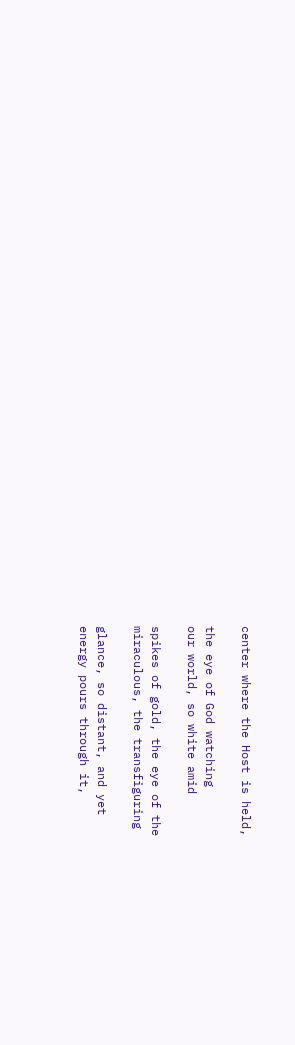center where the Host is held,

the eye of God watching
our world, so white amid

spikes of gold, the eye of the
miraculous, the transfiguring

glance, so distant, and yet
energy pours through it,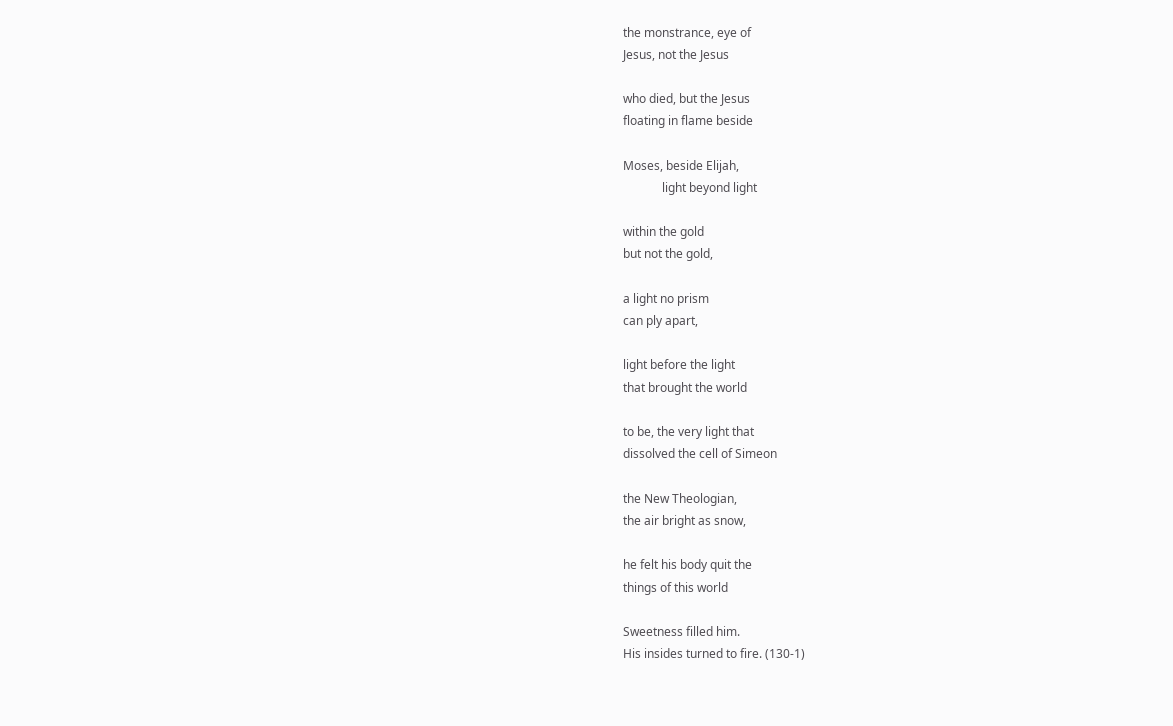the monstrance, eye of
Jesus, not the Jesus

who died, but the Jesus
floating in flame beside

Moses, beside Elijah,
             light beyond light

within the gold
but not the gold,

a light no prism
can ply apart,

light before the light
that brought the world

to be, the very light that
dissolved the cell of Simeon

the New Theologian,
the air bright as snow,

he felt his body quit the
things of this world

Sweetness filled him.
His insides turned to fire. (130-1)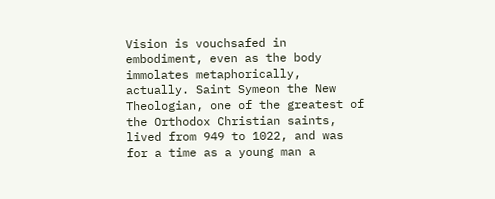Vision is vouchsafed in embodiment, even as the body immolates metaphorically, actually. Saint Symeon the New Theologian, one of the greatest of the Orthodox Christian saints, lived from 949 to 1022, and was for a time as a young man a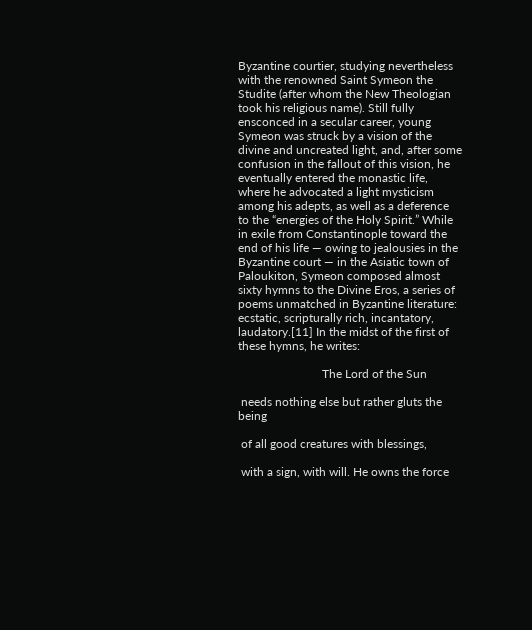Byzantine courtier, studying nevertheless with the renowned Saint Symeon the Studite (after whom the New Theologian took his religious name). Still fully ensconced in a secular career, young Symeon was struck by a vision of the divine and uncreated light, and, after some confusion in the fallout of this vision, he eventually entered the monastic life, where he advocated a light mysticism among his adepts, as well as a deference to the “energies of the Holy Spirit.” While in exile from Constantinople toward the end of his life — owing to jealousies in the Byzantine court — in the Asiatic town of Paloukiton, Symeon composed almost sixty hymns to the Divine Eros, a series of poems unmatched in Byzantine literature: ecstatic, scripturally rich, incantatory, laudatory.[11] In the midst of the first of these hymns, he writes:

                            The Lord of the Sun

 needs nothing else but rather gluts the being

 of all good creatures with blessings,

 with a sign, with will. He owns the force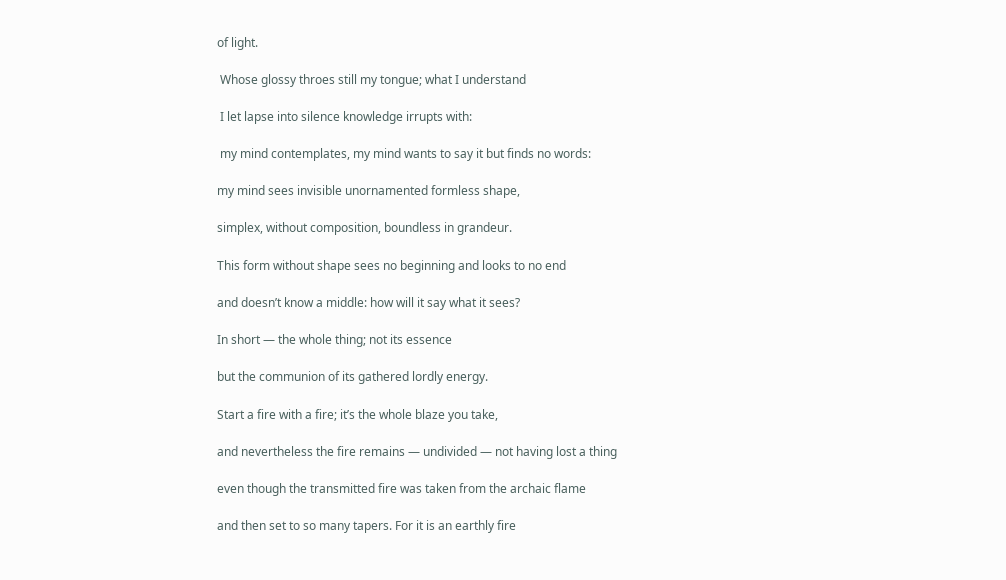of light.

 Whose glossy throes still my tongue; what I understand

 I let lapse into silence knowledge irrupts with:

 my mind contemplates, my mind wants to say it but finds no words:

my mind sees invisible unornamented formless shape,

simplex, without composition, boundless in grandeur.

This form without shape sees no beginning and looks to no end

and doesn’t know a middle: how will it say what it sees?

In short — the whole thing; not its essence

but the communion of its gathered lordly energy.

Start a fire with a fire; it’s the whole blaze you take,

and nevertheless the fire remains — undivided — not having lost a thing

even though the transmitted fire was taken from the archaic flame

and then set to so many tapers. For it is an earthly fire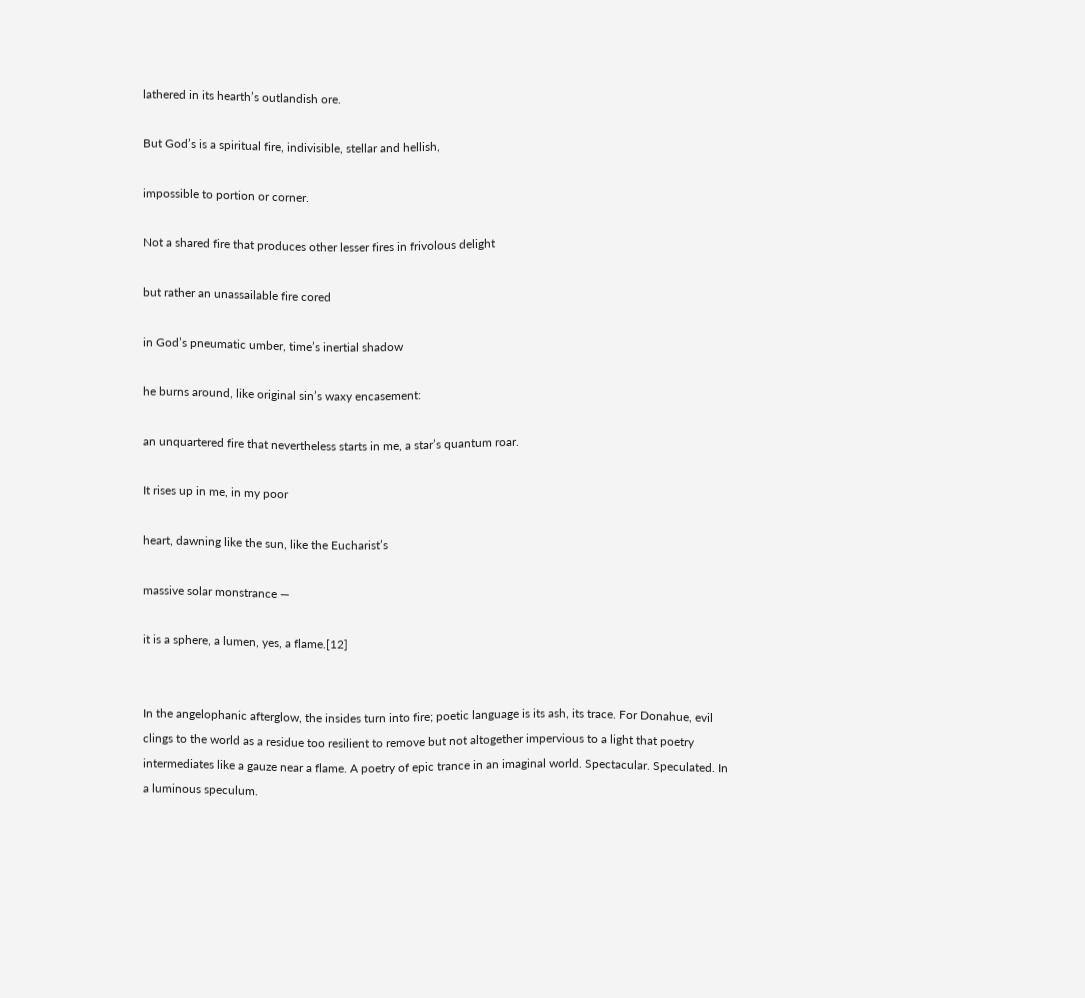lathered in its hearth’s outlandish ore.

But God’s is a spiritual fire, indivisible, stellar and hellish,

impossible to portion or corner.

Not a shared fire that produces other lesser fires in frivolous delight

but rather an unassailable fire cored

in God’s pneumatic umber, time’s inertial shadow

he burns around, like original sin’s waxy encasement:

an unquartered fire that nevertheless starts in me, a star’s quantum roar.

It rises up in me, in my poor

heart, dawning like the sun, like the Eucharist’s

massive solar monstrance —

it is a sphere, a lumen, yes, a flame.[12]


In the angelophanic afterglow, the insides turn into fire; poetic language is its ash, its trace. For Donahue, evil clings to the world as a residue too resilient to remove but not altogether impervious to a light that poetry intermediates like a gauze near a flame. A poetry of epic trance in an imaginal world. Spectacular. Speculated. In a luminous speculum.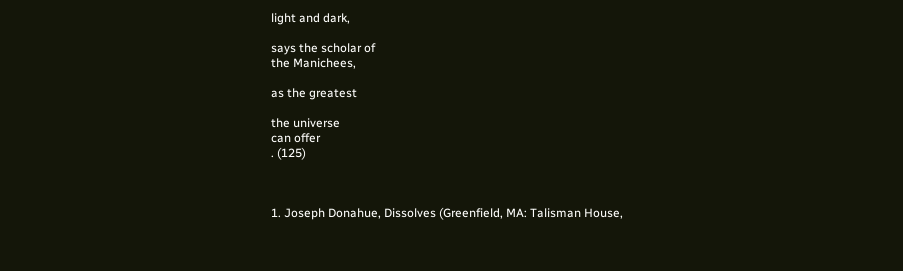light and dark,

says the scholar of
the Manichees,

as the greatest

the universe
can offer
. (125)



1. Joseph Donahue, Dissolves (Greenfield, MA: Talisman House,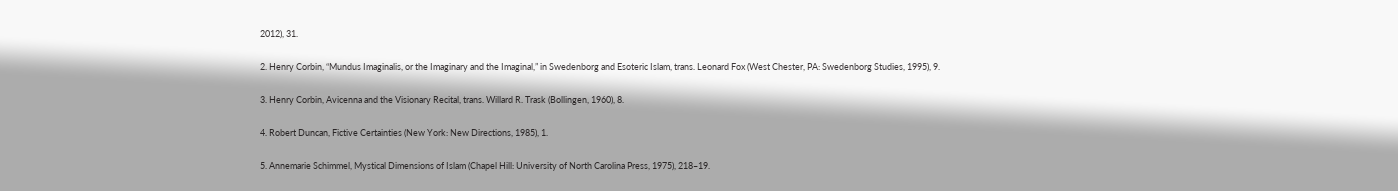2012), 31.

2. Henry Corbin, “Mundus Imaginalis, or the Imaginary and the Imaginal,” in Swedenborg and Esoteric Islam, trans. Leonard Fox (West Chester, PA: Swedenborg Studies, 1995), 9.

3. Henry Corbin, Avicenna and the Visionary Recital, trans. Willard R. Trask (Bollingen, 1960), 8.

4. Robert Duncan, Fictive Certainties (New York: New Directions, 1985), 1.

5. Annemarie Schimmel, Mystical Dimensions of Islam (Chapel Hill: University of North Carolina Press, 1975), 218–19.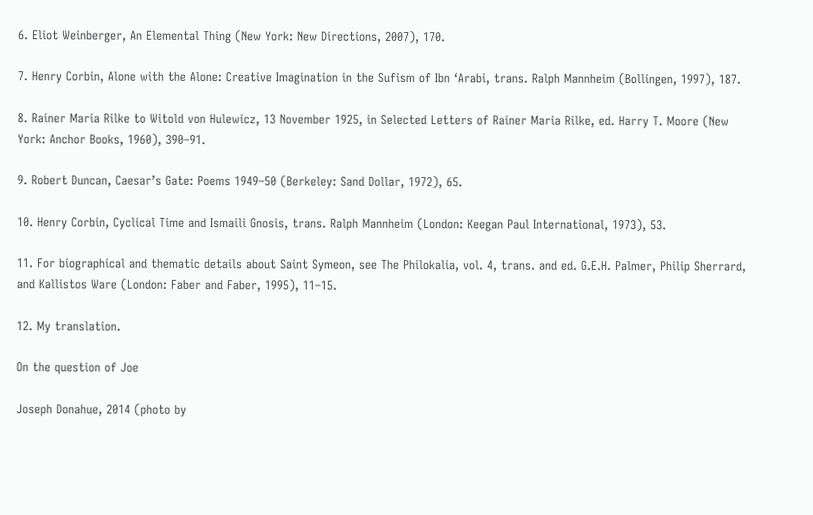6. Eliot Weinberger, An Elemental Thing (New York: New Directions, 2007), 170.

7. Henry Corbin, Alone with the Alone: Creative Imagination in the Sufism of Ibn ‘Arabi, trans. Ralph Mannheim (Bollingen, 1997), 187.

8. Rainer Maria Rilke to Witold von Hulewicz, 13 November 1925, in Selected Letters of Rainer Maria Rilke, ed. Harry T. Moore (New York: Anchor Books, 1960), 390–91.

9. Robert Duncan, Caesar’s Gate: Poems 1949–50 (Berkeley: Sand Dollar, 1972), 65.

10. Henry Corbin, Cyclical Time and Ismaili Gnosis, trans. Ralph Mannheim (London: Keegan Paul International, 1973), 53.

11. For biographical and thematic details about Saint Symeon, see The Philokalia, vol. 4, trans. and ed. G.E.H. Palmer, Philip Sherrard, and Kallistos Ware (London: Faber and Faber, 1995), 11–15.

12. My translation.

On the question of Joe

Joseph Donahue, 2014 (photo by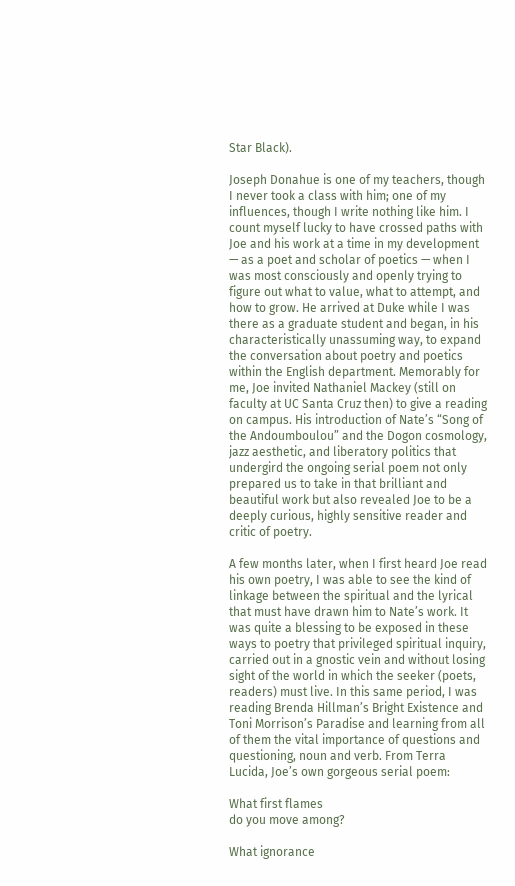Star Black).

Joseph Donahue is one of my teachers, though I never took a class with him; one of my influences, though I write nothing like him. I count myself lucky to have crossed paths with Joe and his work at a time in my development — as a poet and scholar of poetics — when I was most consciously and openly trying to figure out what to value, what to attempt, and how to grow. He arrived at Duke while I was there as a graduate student and began, in his characteristically unassuming way, to expand the conversation about poetry and poetics within the English department. Memorably for me, Joe invited Nathaniel Mackey (still on faculty at UC Santa Cruz then) to give a reading on campus. His introduction of Nate’s “Song of the Andoumboulou” and the Dogon cosmology, jazz aesthetic, and liberatory politics that undergird the ongoing serial poem not only prepared us to take in that brilliant and beautiful work but also revealed Joe to be a deeply curious, highly sensitive reader and critic of poetry.

A few months later, when I first heard Joe read his own poetry, I was able to see the kind of linkage between the spiritual and the lyrical that must have drawn him to Nate’s work. It was quite a blessing to be exposed in these ways to poetry that privileged spiritual inquiry, carried out in a gnostic vein and without losing sight of the world in which the seeker (poets, readers) must live. In this same period, I was reading Brenda Hillman’s Bright Existence and Toni Morrison’s Paradise and learning from all of them the vital importance of questions and questioning, noun and verb. From Terra Lucida, Joe’s own gorgeous serial poem:

What first flames
do you move among?

What ignorance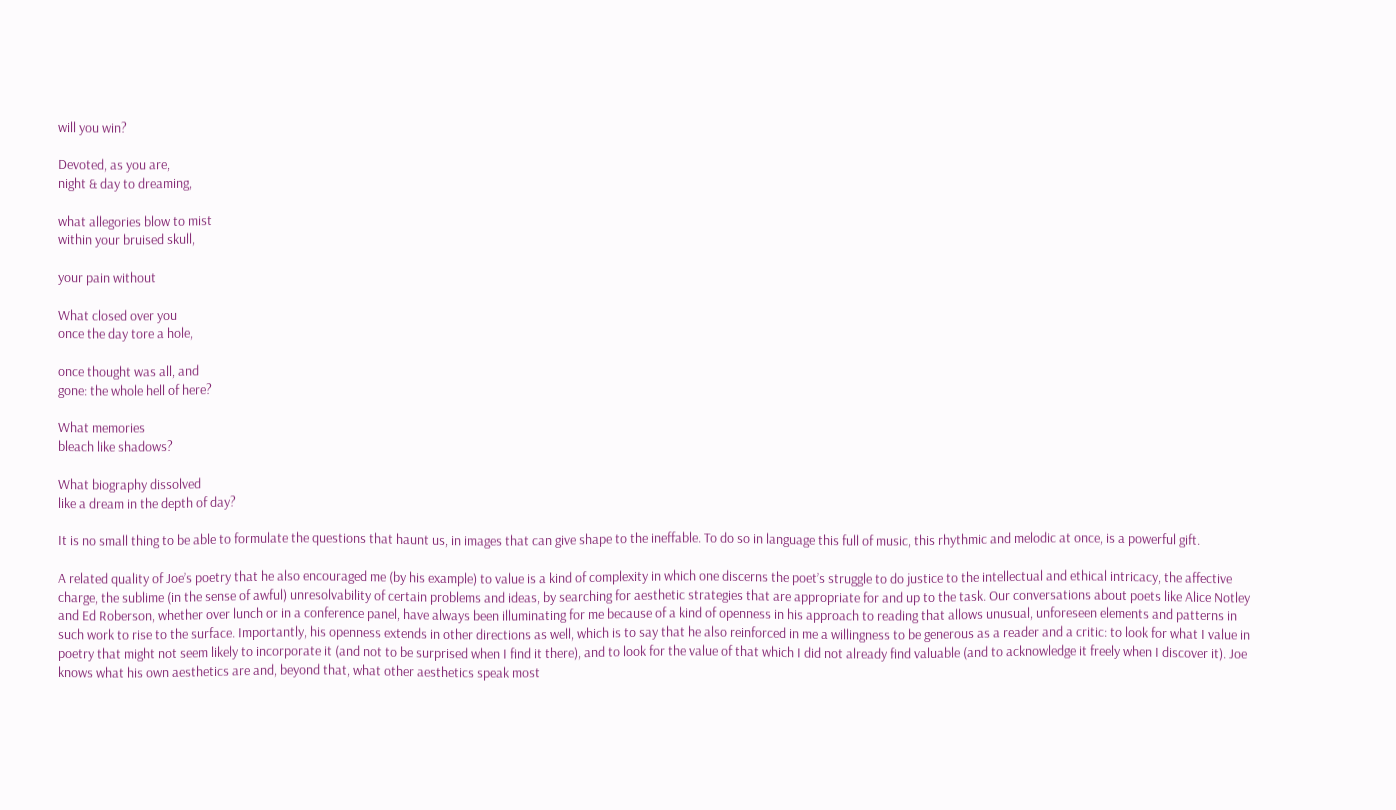will you win?

Devoted, as you are,
night & day to dreaming,

what allegories blow to mist
within your bruised skull,

your pain without

What closed over you
once the day tore a hole,

once thought was all, and
gone: the whole hell of here?

What memories
bleach like shadows?

What biography dissolved
like a dream in the depth of day?

It is no small thing to be able to formulate the questions that haunt us, in images that can give shape to the ineffable. To do so in language this full of music, this rhythmic and melodic at once, is a powerful gift.

A related quality of Joe’s poetry that he also encouraged me (by his example) to value is a kind of complexity in which one discerns the poet’s struggle to do justice to the intellectual and ethical intricacy, the affective charge, the sublime (in the sense of awful) unresolvability of certain problems and ideas, by searching for aesthetic strategies that are appropriate for and up to the task. Our conversations about poets like Alice Notley and Ed Roberson, whether over lunch or in a conference panel, have always been illuminating for me because of a kind of openness in his approach to reading that allows unusual, unforeseen elements and patterns in such work to rise to the surface. Importantly, his openness extends in other directions as well, which is to say that he also reinforced in me a willingness to be generous as a reader and a critic: to look for what I value in poetry that might not seem likely to incorporate it (and not to be surprised when I find it there), and to look for the value of that which I did not already find valuable (and to acknowledge it freely when I discover it). Joe knows what his own aesthetics are and, beyond that, what other aesthetics speak most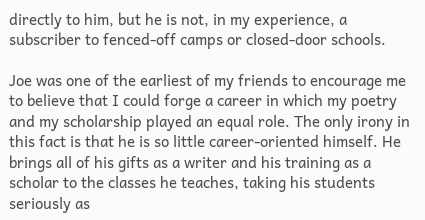directly to him, but he is not, in my experience, a subscriber to fenced-off camps or closed-door schools.

Joe was one of the earliest of my friends to encourage me to believe that I could forge a career in which my poetry and my scholarship played an equal role. The only irony in this fact is that he is so little career-oriented himself. He brings all of his gifts as a writer and his training as a scholar to the classes he teaches, taking his students seriously as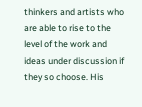thinkers and artists who are able to rise to the level of the work and ideas under discussion if they so choose. His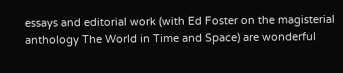essays and editorial work (with Ed Foster on the magisterial anthology The World in Time and Space) are wonderful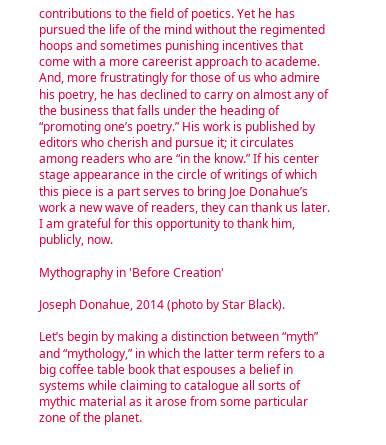contributions to the field of poetics. Yet he has pursued the life of the mind without the regimented hoops and sometimes punishing incentives that come with a more careerist approach to academe. And, more frustratingly for those of us who admire his poetry, he has declined to carry on almost any of the business that falls under the heading of “promoting one’s poetry.” His work is published by editors who cherish and pursue it; it circulates among readers who are “in the know.” If his center stage appearance in the circle of writings of which this piece is a part serves to bring Joe Donahue’s work a new wave of readers, they can thank us later. I am grateful for this opportunity to thank him, publicly, now.

Mythography in 'Before Creation'

Joseph Donahue, 2014 (photo by Star Black).

Let’s begin by making a distinction between “myth” and “mythology,” in which the latter term refers to a big coffee table book that espouses a belief in systems while claiming to catalogue all sorts of mythic material as it arose from some particular zone of the planet.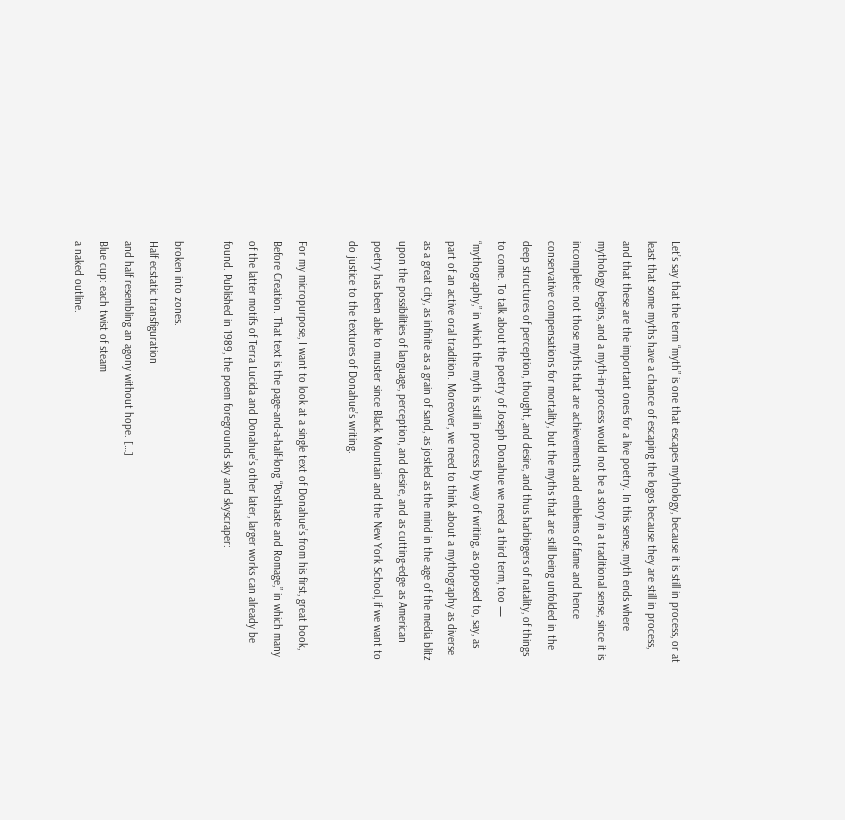Let’s say that the term “myth” is one that escapes mythology, because it is still in process, or at least that some myths have a chance of escaping the logos because they are still in process, and that these are the important ones for a live poetry. In this sense, myth ends where mythology begins, and a myth-in-process would not be a story in a traditional sense, since it is incomplete: not those myths that are achievements and emblems of fame and hence conservative compensations for mortality, but the myths that are still being unfolded in the deep structures of perception, thought, and desire, and thus harbingers of natality, of things to come. To talk about the poetry of Joseph Donahue we need a third term, too — “mythography,” in which the myth is still in process by way of writing, as opposed to, say, as part of an active oral tradition. Moreover, we need to think about a mythography as diverse as a great city, as infinite as a grain of sand, as jostled as the mind in the age of the media blitz upon the possibilities of language, perception, and desire, and as cutting-edge as American poetry has been able to muster since Black Mountain and the New York School, if we want to do justice to the textures of Donahue’s writing.

For my micropurpose, I want to look at a single text of Donahue’s from his first, great book, Before Creation. That text is the page-and-a-half-long “Posthaste and Romage,” in which many of the latter motifs of Terra Lucida and Donahue’s other later, larger works can already be found. Published in 1989, the poem foregrounds sky and skyscraper:

broken into zones.
Half ecstatic transfiguration
and half resembling an agony without hope. […]
Blue cup: each twist of steam
a naked outline.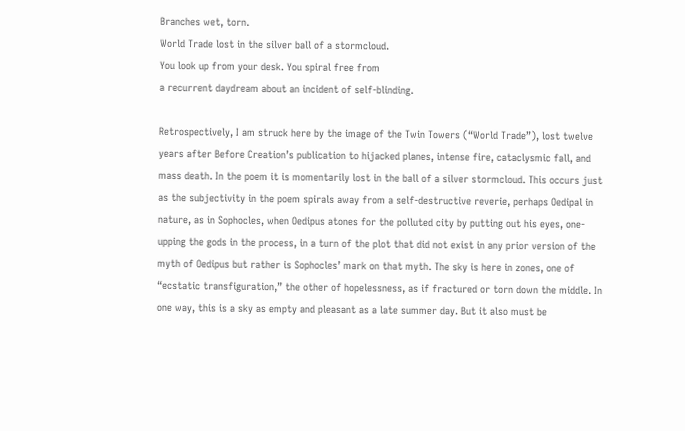Branches wet, torn.
World Trade lost in the silver ball of a stormcloud.
You look up from your desk. You spiral free from
a recurrent daydream about an incident of self-blinding.

Retrospectively, I am struck here by the image of the Twin Towers (“World Trade”), lost twelve years after Before Creation’s publication to hijacked planes, intense fire, cataclysmic fall, and mass death. In the poem it is momentarily lost in the ball of a silver stormcloud. This occurs just as the subjectivity in the poem spirals away from a self-destructive reverie, perhaps Oedipal in nature, as in Sophocles, when Oedipus atones for the polluted city by putting out his eyes, one-upping the gods in the process, in a turn of the plot that did not exist in any prior version of the myth of Oedipus but rather is Sophocles’ mark on that myth. The sky is here in zones, one of “ecstatic transfiguration,” the other of hopelessness, as if fractured or torn down the middle. In one way, this is a sky as empty and pleasant as a late summer day. But it also must be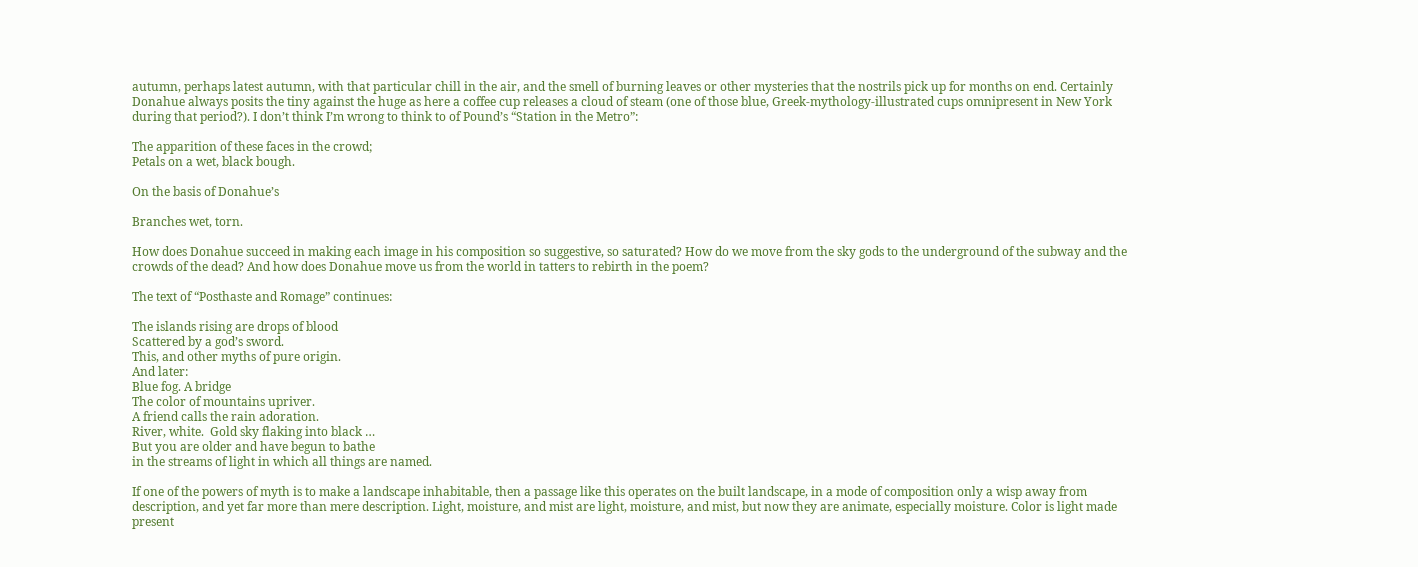autumn, perhaps latest autumn, with that particular chill in the air, and the smell of burning leaves or other mysteries that the nostrils pick up for months on end. Certainly Donahue always posits the tiny against the huge as here a coffee cup releases a cloud of steam (one of those blue, Greek-mythology-illustrated cups omnipresent in New York during that period?). I don’t think I’m wrong to think to of Pound’s “Station in the Metro”:

The apparition of these faces in the crowd;
Petals on a wet, black bough.

On the basis of Donahue’s

Branches wet, torn.

How does Donahue succeed in making each image in his composition so suggestive, so saturated? How do we move from the sky gods to the underground of the subway and the crowds of the dead? And how does Donahue move us from the world in tatters to rebirth in the poem?

The text of “Posthaste and Romage” continues:

The islands rising are drops of blood
Scattered by a god’s sword.
This, and other myths of pure origin.
And later:
Blue fog. A bridge
The color of mountains upriver.
A friend calls the rain adoration.
River, white.  Gold sky flaking into black …
But you are older and have begun to bathe
in the streams of light in which all things are named.

If one of the powers of myth is to make a landscape inhabitable, then a passage like this operates on the built landscape, in a mode of composition only a wisp away from description, and yet far more than mere description. Light, moisture, and mist are light, moisture, and mist, but now they are animate, especially moisture. Color is light made present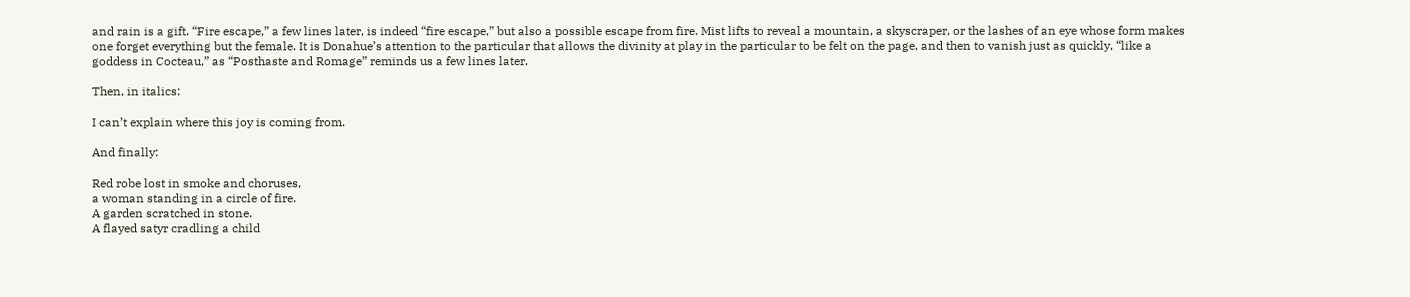and rain is a gift. “Fire escape,” a few lines later, is indeed “fire escape,” but also a possible escape from fire. Mist lifts to reveal a mountain, a skyscraper, or the lashes of an eye whose form makes one forget everything but the female. It is Donahue’s attention to the particular that allows the divinity at play in the particular to be felt on the page, and then to vanish just as quickly, “like a goddess in Cocteau,” as “Posthaste and Romage” reminds us a few lines later.

Then, in italics:

I can’t explain where this joy is coming from.

And finally:

Red robe lost in smoke and choruses,
a woman standing in a circle of fire.
A garden scratched in stone.
A flayed satyr cradling a child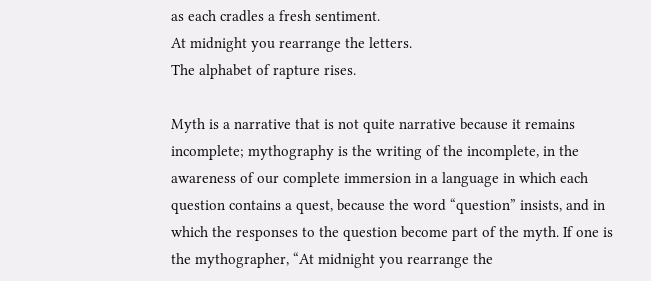as each cradles a fresh sentiment.
At midnight you rearrange the letters.
The alphabet of rapture rises.

Myth is a narrative that is not quite narrative because it remains incomplete; mythography is the writing of the incomplete, in the awareness of our complete immersion in a language in which each question contains a quest, because the word “question” insists, and in which the responses to the question become part of the myth. If one is the mythographer, “At midnight you rearrange the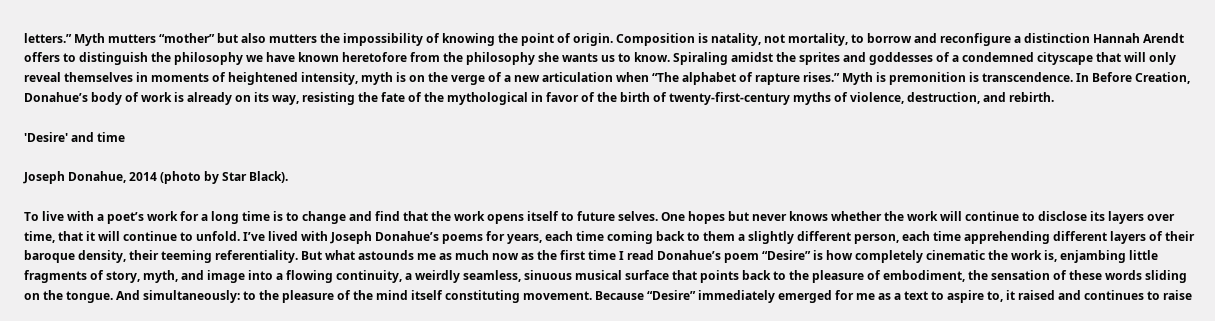letters.” Myth mutters “mother” but also mutters the impossibility of knowing the point of origin. Composition is natality, not mortality, to borrow and reconfigure a distinction Hannah Arendt offers to distinguish the philosophy we have known heretofore from the philosophy she wants us to know. Spiraling amidst the sprites and goddesses of a condemned cityscape that will only reveal themselves in moments of heightened intensity, myth is on the verge of a new articulation when “The alphabet of rapture rises.” Myth is premonition is transcendence. In Before Creation, Donahue’s body of work is already on its way, resisting the fate of the mythological in favor of the birth of twenty-first-century myths of violence, destruction, and rebirth.

'Desire' and time

Joseph Donahue, 2014 (photo by Star Black).

To live with a poet’s work for a long time is to change and find that the work opens itself to future selves. One hopes but never knows whether the work will continue to disclose its layers over time, that it will continue to unfold. I’ve lived with Joseph Donahue’s poems for years, each time coming back to them a slightly different person, each time apprehending different layers of their baroque density, their teeming referentiality. But what astounds me as much now as the first time I read Donahue’s poem “Desire” is how completely cinematic the work is, enjambing little fragments of story, myth, and image into a flowing continuity, a weirdly seamless, sinuous musical surface that points back to the pleasure of embodiment, the sensation of these words sliding on the tongue. And simultaneously: to the pleasure of the mind itself constituting movement. Because “Desire” immediately emerged for me as a text to aspire to, it raised and continues to raise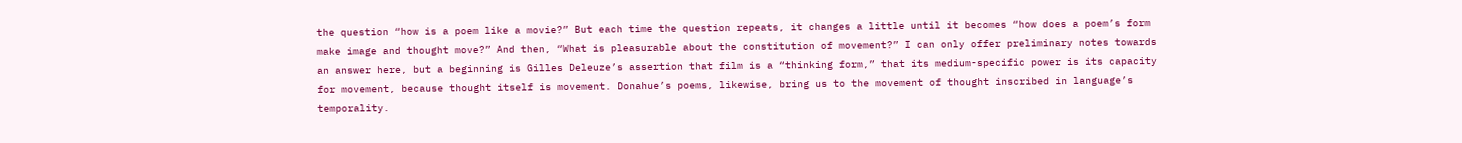the question “how is a poem like a movie?” But each time the question repeats, it changes a little until it becomes “how does a poem’s form make image and thought move?” And then, “What is pleasurable about the constitution of movement?” I can only offer preliminary notes towards an answer here, but a beginning is Gilles Deleuze’s assertion that film is a “thinking form,” that its medium-specific power is its capacity for movement, because thought itself is movement. Donahue’s poems, likewise, bring us to the movement of thought inscribed in language’s temporality.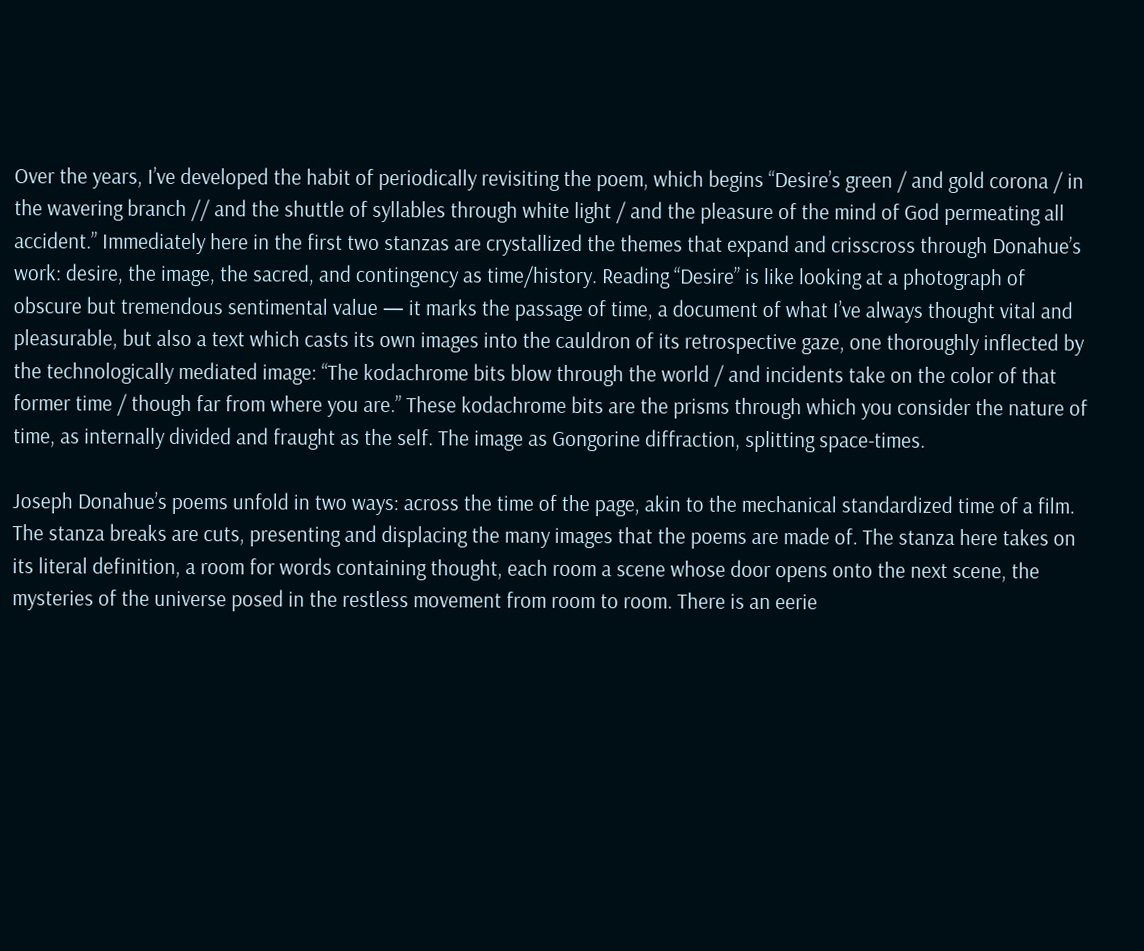Over the years, I’ve developed the habit of periodically revisiting the poem, which begins “Desire’s green / and gold corona / in the wavering branch // and the shuttle of syllables through white light / and the pleasure of the mind of God permeating all accident.” Immediately here in the first two stanzas are crystallized the themes that expand and crisscross through Donahue’s work: desire, the image, the sacred, and contingency as time/history. Reading “Desire” is like looking at a photograph of obscure but tremendous sentimental value — it marks the passage of time, a document of what I’ve always thought vital and pleasurable, but also a text which casts its own images into the cauldron of its retrospective gaze, one thoroughly inflected by the technologically mediated image: “The kodachrome bits blow through the world / and incidents take on the color of that former time / though far from where you are.” These kodachrome bits are the prisms through which you consider the nature of time, as internally divided and fraught as the self. The image as Gongorine diffraction, splitting space-times.

Joseph Donahue’s poems unfold in two ways: across the time of the page, akin to the mechanical standardized time of a film. The stanza breaks are cuts, presenting and displacing the many images that the poems are made of. The stanza here takes on its literal definition, a room for words containing thought, each room a scene whose door opens onto the next scene, the mysteries of the universe posed in the restless movement from room to room. There is an eerie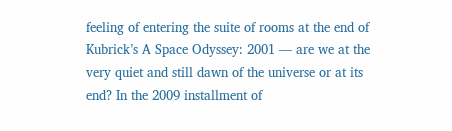feeling of entering the suite of rooms at the end of Kubrick’s A Space Odyssey: 2001 — are we at the very quiet and still dawn of the universe or at its end? In the 2009 installment of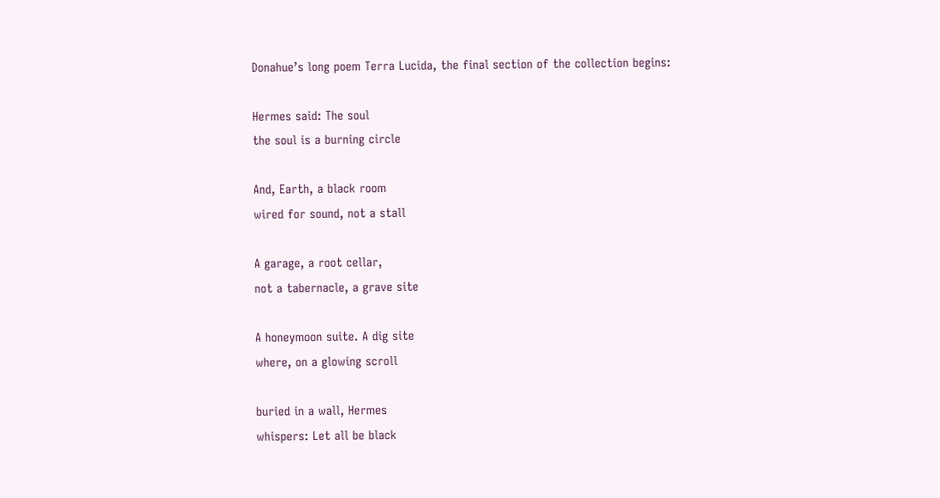Donahue’s long poem Terra Lucida, the final section of the collection begins:

Hermes said: The soul
the soul is a burning circle

And, Earth, a black room
wired for sound, not a stall

A garage, a root cellar,
not a tabernacle, a grave site

A honeymoon suite. A dig site
where, on a glowing scroll

buried in a wall, Hermes
whispers: Let all be black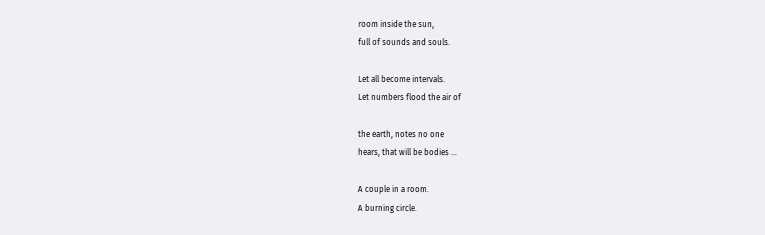room inside the sun,
full of sounds and souls.

Let all become intervals.
Let numbers flood the air of

the earth, notes no one
hears, that will be bodies …

A couple in a room.
A burning circle.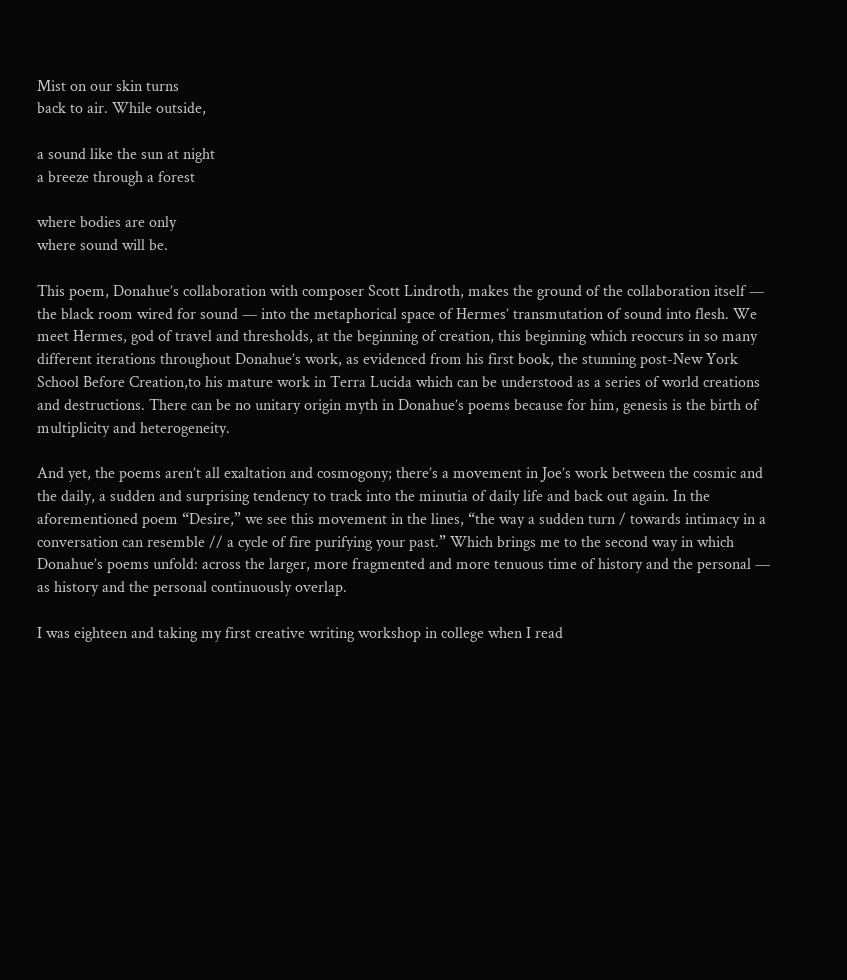Mist on our skin turns
back to air. While outside,

a sound like the sun at night
a breeze through a forest

where bodies are only
where sound will be.

This poem, Donahue’s collaboration with composer Scott Lindroth, makes the ground of the collaboration itself — the black room wired for sound — into the metaphorical space of Hermes’ transmutation of sound into flesh. We meet Hermes, god of travel and thresholds, at the beginning of creation, this beginning which reoccurs in so many different iterations throughout Donahue’s work, as evidenced from his first book, the stunning post-New York School Before Creation,to his mature work in Terra Lucida which can be understood as a series of world creations and destructions. There can be no unitary origin myth in Donahue’s poems because for him, genesis is the birth of multiplicity and heterogeneity.

And yet, the poems aren’t all exaltation and cosmogony; there’s a movement in Joe’s work between the cosmic and the daily, a sudden and surprising tendency to track into the minutia of daily life and back out again. In the aforementioned poem “Desire,” we see this movement in the lines, “the way a sudden turn / towards intimacy in a conversation can resemble // a cycle of fire purifying your past.” Which brings me to the second way in which Donahue’s poems unfold: across the larger, more fragmented and more tenuous time of history and the personal — as history and the personal continuously overlap.

I was eighteen and taking my first creative writing workshop in college when I read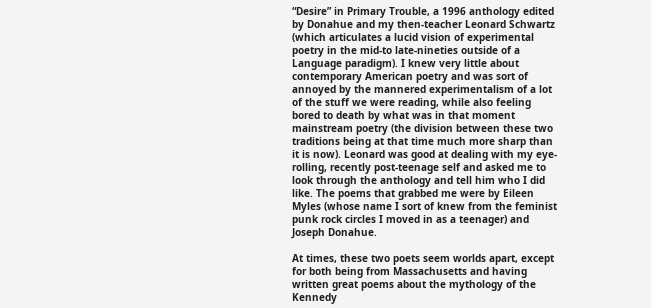“Desire” in Primary Trouble, a 1996 anthology edited by Donahue and my then-teacher Leonard Schwartz (which articulates a lucid vision of experimental poetry in the mid-to late-nineties outside of a Language paradigm). I knew very little about contemporary American poetry and was sort of annoyed by the mannered experimentalism of a lot of the stuff we were reading, while also feeling bored to death by what was in that moment mainstream poetry (the division between these two traditions being at that time much more sharp than it is now). Leonard was good at dealing with my eye-rolling, recently post-teenage self and asked me to look through the anthology and tell him who I did like. The poems that grabbed me were by Eileen Myles (whose name I sort of knew from the feminist punk rock circles I moved in as a teenager) and Joseph Donahue.

At times, these two poets seem worlds apart, except for both being from Massachusetts and having written great poems about the mythology of the Kennedy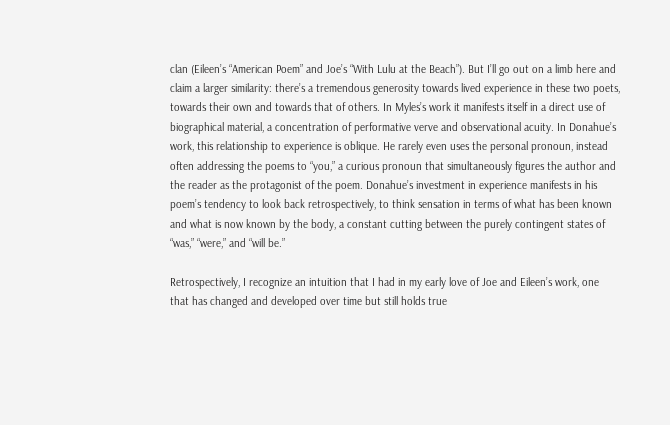clan (Eileen’s “American Poem” and Joe’s “With Lulu at the Beach”). But I’ll go out on a limb here and claim a larger similarity: there’s a tremendous generosity towards lived experience in these two poets, towards their own and towards that of others. In Myles’s work it manifests itself in a direct use of biographical material, a concentration of performative verve and observational acuity. In Donahue’s work, this relationship to experience is oblique. He rarely even uses the personal pronoun, instead often addressing the poems to “you,” a curious pronoun that simultaneously figures the author and the reader as the protagonist of the poem. Donahue’s investment in experience manifests in his poem’s tendency to look back retrospectively, to think sensation in terms of what has been known and what is now known by the body, a constant cutting between the purely contingent states of “was,” “were,” and “will be.”

Retrospectively, I recognize an intuition that I had in my early love of Joe and Eileen’s work, one that has changed and developed over time but still holds true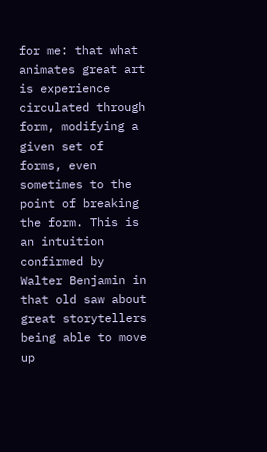for me: that what animates great art is experience circulated through form, modifying a given set of forms, even sometimes to the point of breaking the form. This is an intuition confirmed by Walter Benjamin in that old saw about great storytellers being able to move up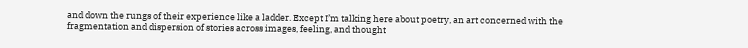and down the rungs of their experience like a ladder. Except I’m talking here about poetry, an art concerned with the fragmentation and dispersion of stories across images, feeling, and thought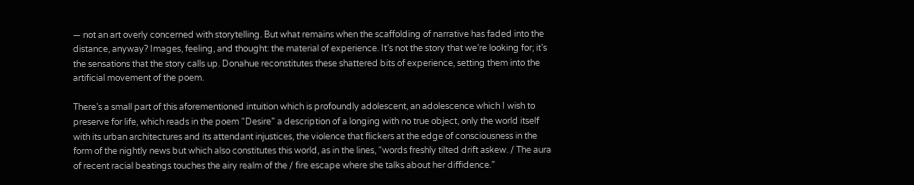— not an art overly concerned with storytelling. But what remains when the scaffolding of narrative has faded into the distance, anyway? Images, feeling, and thought: the material of experience. It’s not the story that we’re looking for; it’s the sensations that the story calls up. Donahue reconstitutes these shattered bits of experience, setting them into the artificial movement of the poem.

There’s a small part of this aforementioned intuition which is profoundly adolescent, an adolescence which I wish to preserve for life, which reads in the poem “Desire” a description of a longing with no true object, only the world itself with its urban architectures and its attendant injustices, the violence that flickers at the edge of consciousness in the form of the nightly news but which also constitutes this world, as in the lines, “words freshly tilted drift askew. / The aura of recent racial beatings touches the airy realm of the / fire escape where she talks about her diffidence.”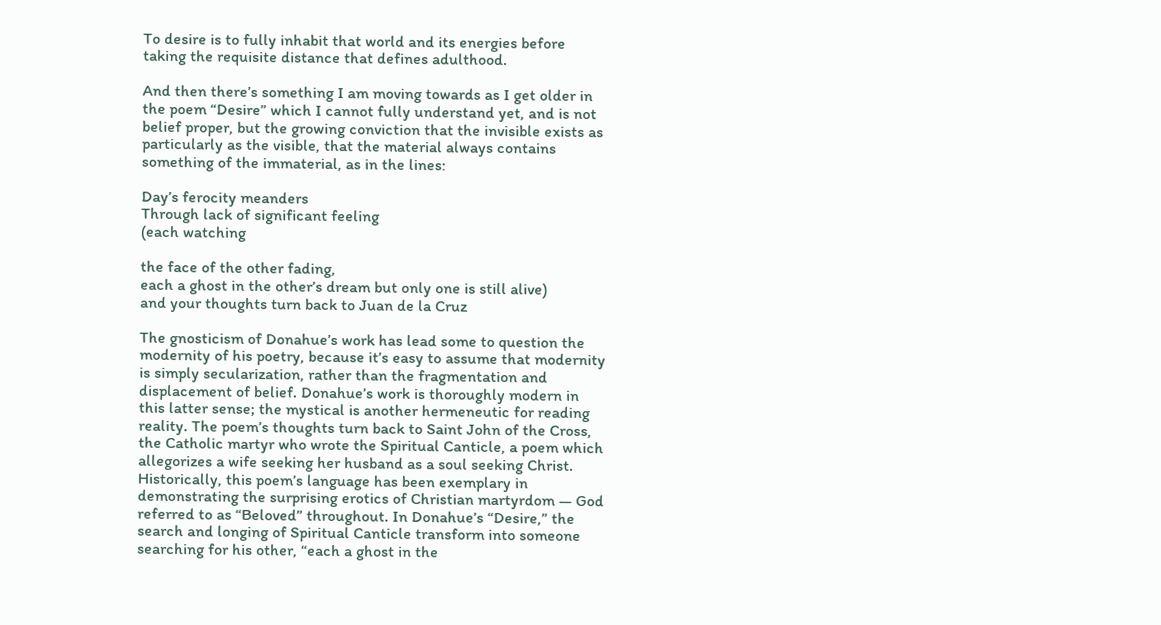To desire is to fully inhabit that world and its energies before taking the requisite distance that defines adulthood.

And then there’s something I am moving towards as I get older in the poem “Desire” which I cannot fully understand yet, and is not belief proper, but the growing conviction that the invisible exists as particularly as the visible, that the material always contains something of the immaterial, as in the lines:

Day’s ferocity meanders
Through lack of significant feeling
(each watching

the face of the other fading,
each a ghost in the other’s dream but only one is still alive)
and your thoughts turn back to Juan de la Cruz

The gnosticism of Donahue’s work has lead some to question the modernity of his poetry, because it’s easy to assume that modernity is simply secularization, rather than the fragmentation and displacement of belief. Donahue’s work is thoroughly modern in this latter sense; the mystical is another hermeneutic for reading reality. The poem’s thoughts turn back to Saint John of the Cross, the Catholic martyr who wrote the Spiritual Canticle, a poem which allegorizes a wife seeking her husband as a soul seeking Christ. Historically, this poem’s language has been exemplary in demonstrating the surprising erotics of Christian martyrdom — God referred to as “Beloved” throughout. In Donahue’s “Desire,” the search and longing of Spiritual Canticle transform into someone searching for his other, “each a ghost in the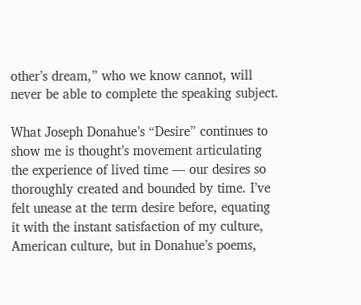other’s dream,” who we know cannot, will never be able to complete the speaking subject.

What Joseph Donahue’s “Desire” continues to show me is thought’s movement articulating the experience of lived time — our desires so thoroughly created and bounded by time. I’ve felt unease at the term desire before, equating it with the instant satisfaction of my culture, American culture, but in Donahue’s poems,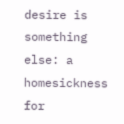desire is something else: a homesickness for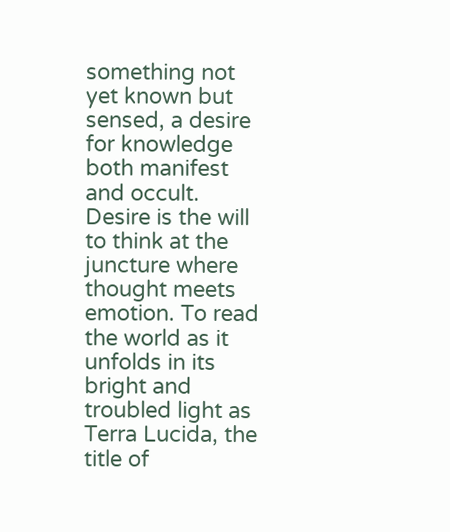something not yet known but sensed, a desire for knowledge both manifest and occult. Desire is the will to think at the juncture where thought meets emotion. To read the world as it unfolds in its bright and troubled light as Terra Lucida, the title of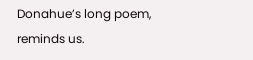Donahue’s long poem, reminds us.